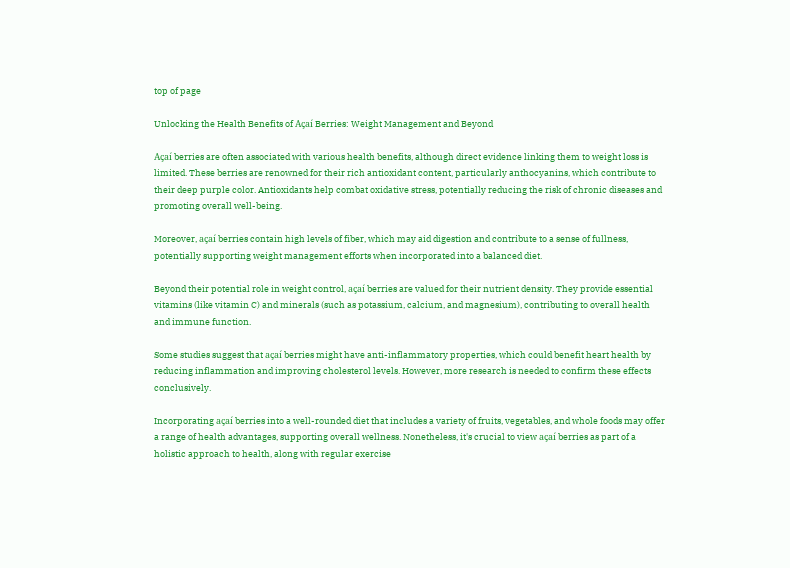top of page

Unlocking the Health Benefits of Açaí Berries: Weight Management and Beyond

Açaí berries are often associated with various health benefits, although direct evidence linking them to weight loss is limited. These berries are renowned for their rich antioxidant content, particularly anthocyanins, which contribute to their deep purple color. Antioxidants help combat oxidative stress, potentially reducing the risk of chronic diseases and promoting overall well-being.

Moreover, açaí berries contain high levels of fiber, which may aid digestion and contribute to a sense of fullness, potentially supporting weight management efforts when incorporated into a balanced diet.

Beyond their potential role in weight control, açaí berries are valued for their nutrient density. They provide essential vitamins (like vitamin C) and minerals (such as potassium, calcium, and magnesium), contributing to overall health and immune function.

Some studies suggest that açaí berries might have anti-inflammatory properties, which could benefit heart health by reducing inflammation and improving cholesterol levels. However, more research is needed to confirm these effects conclusively.

Incorporating açaí berries into a well-rounded diet that includes a variety of fruits, vegetables, and whole foods may offer a range of health advantages, supporting overall wellness. Nonetheless, it's crucial to view açaí berries as part of a holistic approach to health, along with regular exercise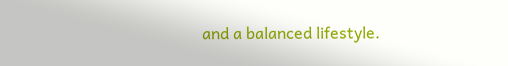and a balanced lifestyle.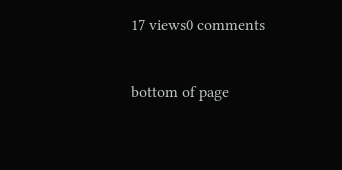17 views0 comments


bottom of page